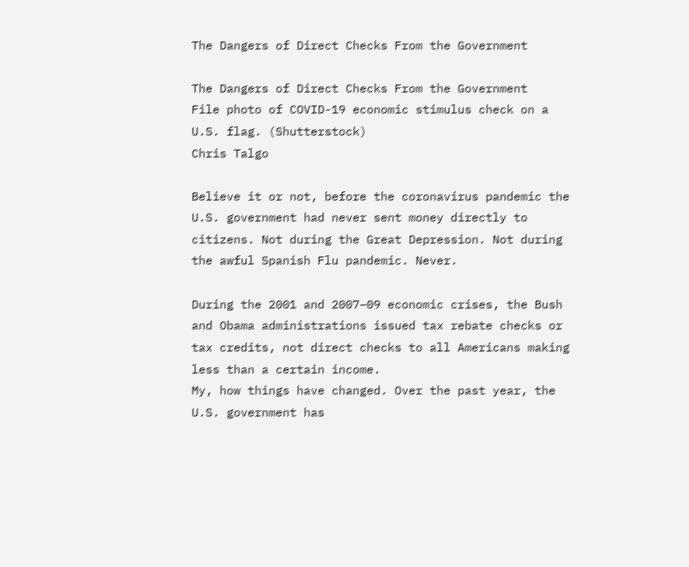The Dangers of Direct Checks From the Government

The Dangers of Direct Checks From the Government
File photo of COVID-19 economic stimulus check on a U.S. flag. (Shutterstock)
Chris Talgo

Believe it or not, before the coronavirus pandemic the U.S. government had never sent money directly to citizens. Not during the Great Depression. Not during the awful Spanish Flu pandemic. Never.

During the 2001 and 2007–09 economic crises, the Bush and Obama administrations issued tax rebate checks or tax credits, not direct checks to all Americans making less than a certain income.
My, how things have changed. Over the past year, the U.S. government has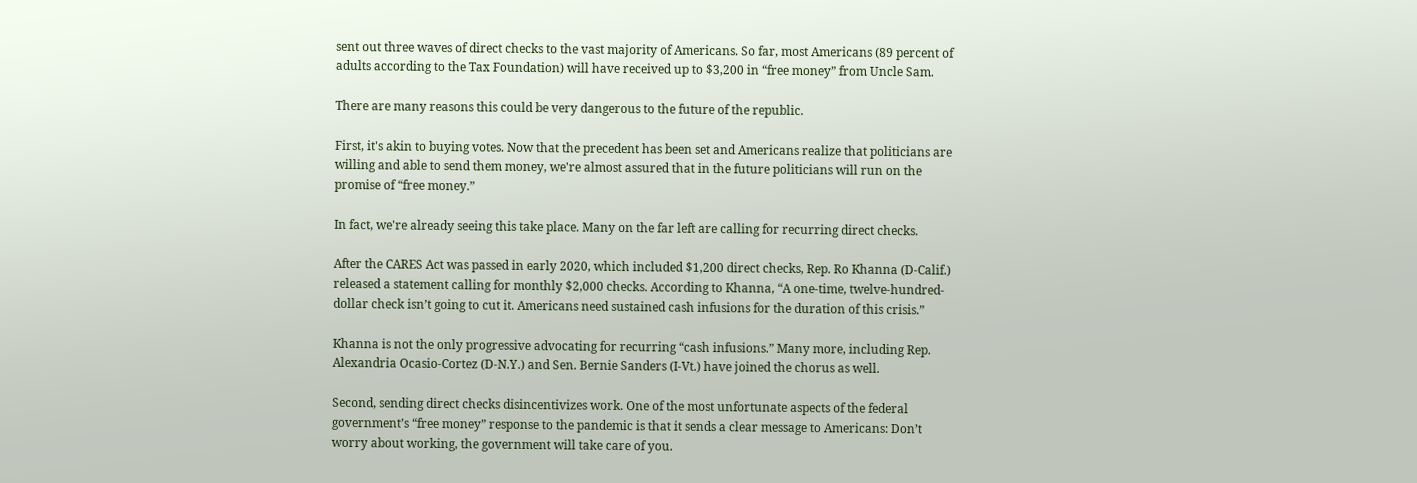sent out three waves of direct checks to the vast majority of Americans. So far, most Americans (89 percent of adults according to the Tax Foundation) will have received up to $3,200 in “free money” from Uncle Sam.

There are many reasons this could be very dangerous to the future of the republic.

First, it's akin to buying votes. Now that the precedent has been set and Americans realize that politicians are willing and able to send them money, we're almost assured that in the future politicians will run on the promise of “free money.”

In fact, we're already seeing this take place. Many on the far left are calling for recurring direct checks.

After the CARES Act was passed in early 2020, which included $1,200 direct checks, Rep. Ro Khanna (D-Calif.) released a statement calling for monthly $2,000 checks. According to Khanna, “A one-time, twelve-hundred-dollar check isn’t going to cut it. Americans need sustained cash infusions for the duration of this crisis.”

Khanna is not the only progressive advocating for recurring “cash infusions.” Many more, including Rep. Alexandria Ocasio-Cortez (D-N.Y.) and Sen. Bernie Sanders (I-Vt.) have joined the chorus as well.

Second, sending direct checks disincentivizes work. One of the most unfortunate aspects of the federal government’s “free money” response to the pandemic is that it sends a clear message to Americans: Don’t worry about working, the government will take care of you.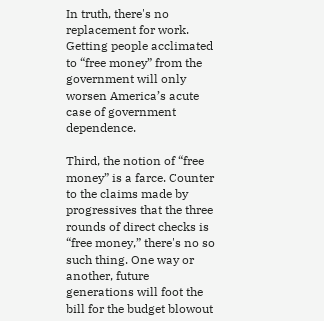In truth, there's no replacement for work. Getting people acclimated to “free money” from the government will only worsen America’s acute case of government dependence.

Third, the notion of “free money” is a farce. Counter to the claims made by progressives that the three rounds of direct checks is “free money,” there's no so such thing. One way or another, future generations will foot the bill for the budget blowout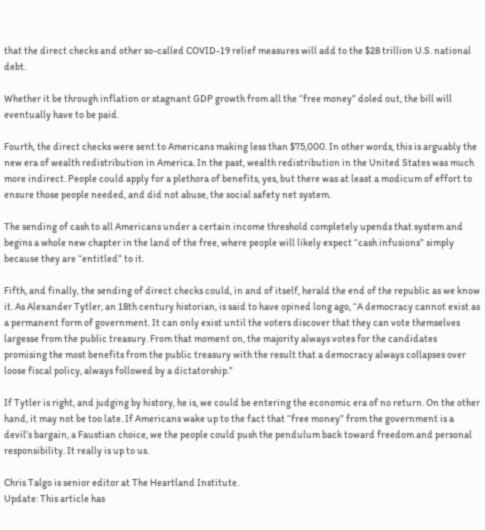that the direct checks and other so-called COVID-19 relief measures will add to the $28 trillion U.S. national debt.

Whether it be through inflation or stagnant GDP growth from all the “free money” doled out, the bill will eventually have to be paid.

Fourth, the direct checks were sent to Americans making less than $75,000. In other words, this is arguably the new era of wealth redistribution in America. In the past, wealth redistribution in the United States was much more indirect. People could apply for a plethora of benefits, yes, but there was at least a modicum of effort to ensure those people needed, and did not abuse, the social safety net system.

The sending of cash to all Americans under a certain income threshold completely upends that system and begins a whole new chapter in the land of the free, where people will likely expect “cash infusions” simply because they are “entitled” to it.

Fifth, and finally, the sending of direct checks could, in and of itself, herald the end of the republic as we know it. As Alexander Tytler, an 18th century historian, is said to have opined long ago, “A democracy cannot exist as a permanent form of government. It can only exist until the voters discover that they can vote themselves largesse from the public treasury. From that moment on, the majority always votes for the candidates promising the most benefits from the public treasury with the result that a democracy always collapses over loose fiscal policy, always followed by a dictatorship.”

If Tytler is right, and judging by history, he is, we could be entering the economic era of no return. On the other hand, it may not be too late. If Americans wake up to the fact that “free money” from the government is a devil’s bargain, a Faustian choice, we the people could push the pendulum back toward freedom and personal responsibility. It really is up to us.

Chris Talgo is senior editor at The Heartland Institute.
Update: This article has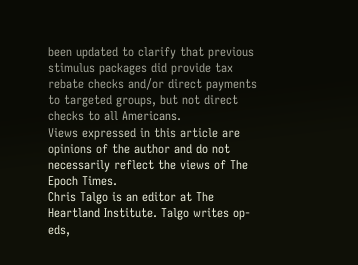been updated to clarify that previous stimulus packages did provide tax rebate checks and/or direct payments to targeted groups, but not direct checks to all Americans.
Views expressed in this article are opinions of the author and do not necessarily reflect the views of The Epoch Times.
Chris Talgo is an editor at The Heartland Institute. Talgo writes op-eds,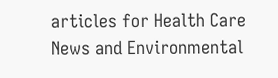articles for Health Care News and Environmental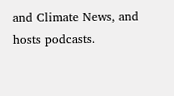and Climate News, and hosts podcasts.